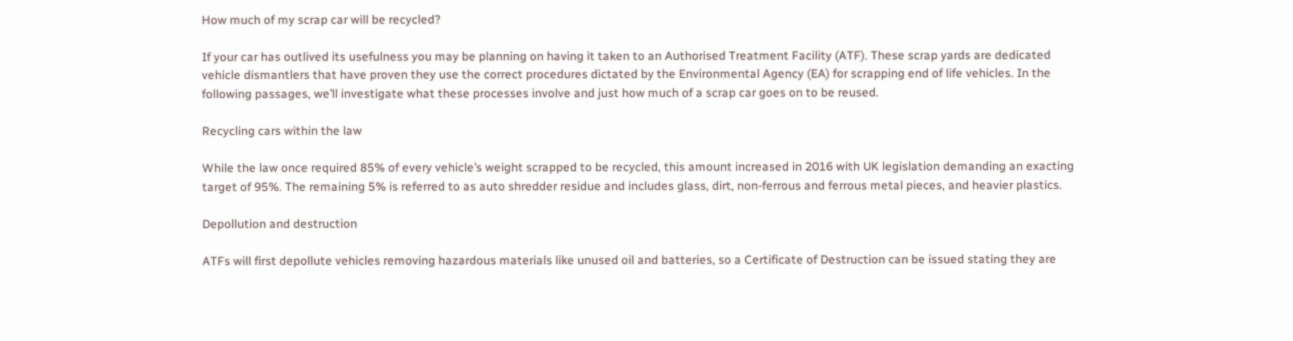How much of my scrap car will be recycled?

If your car has outlived its usefulness you may be planning on having it taken to an Authorised Treatment Facility (ATF). These scrap yards are dedicated vehicle dismantlers that have proven they use the correct procedures dictated by the Environmental Agency (EA) for scrapping end of life vehicles. In the following passages, we’ll investigate what these processes involve and just how much of a scrap car goes on to be reused.

Recycling cars within the law

While the law once required 85% of every vehicle’s weight scrapped to be recycled, this amount increased in 2016 with UK legislation demanding an exacting target of 95%. The remaining 5% is referred to as auto shredder residue and includes glass, dirt, non-ferrous and ferrous metal pieces, and heavier plastics.

Depollution and destruction

ATFs will first depollute vehicles removing hazardous materials like unused oil and batteries, so a Certificate of Destruction can be issued stating they are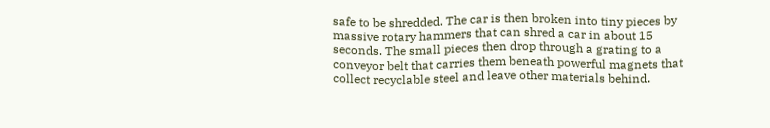safe to be shredded. The car is then broken into tiny pieces by massive rotary hammers that can shred a car in about 15 seconds. The small pieces then drop through a grating to a conveyor belt that carries them beneath powerful magnets that collect recyclable steel and leave other materials behind.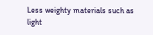Less weighty materials such as light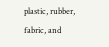plastic, rubber, fabric, and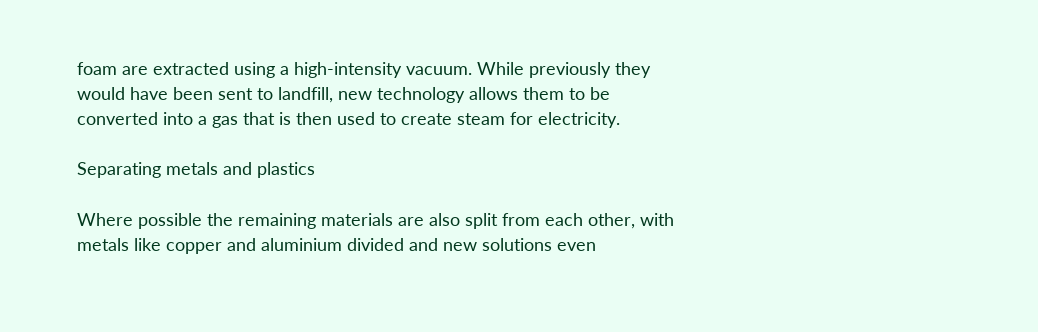foam are extracted using a high-intensity vacuum. While previously they would have been sent to landfill, new technology allows them to be converted into a gas that is then used to create steam for electricity.

Separating metals and plastics

Where possible the remaining materials are also split from each other, with metals like copper and aluminium divided and new solutions even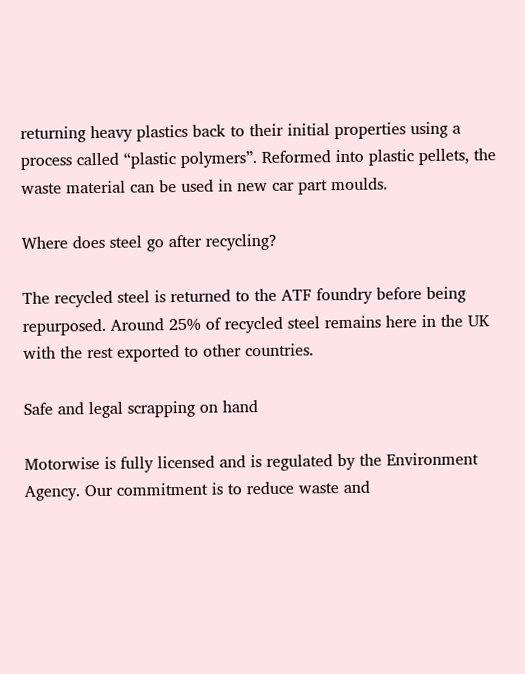returning heavy plastics back to their initial properties using a process called “plastic polymers”. Reformed into plastic pellets, the waste material can be used in new car part moulds.

Where does steel go after recycling?

The recycled steel is returned to the ATF foundry before being repurposed. Around 25% of recycled steel remains here in the UK with the rest exported to other countries.

Safe and legal scrapping on hand

Motorwise is fully licensed and is regulated by the Environment Agency. Our commitment is to reduce waste and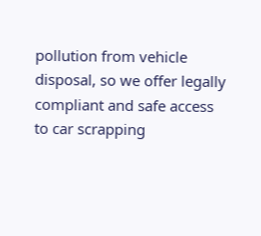pollution from vehicle disposal, so we offer legally compliant and safe access to car scrapping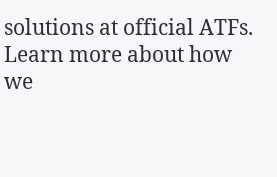solutions at official ATFs. Learn more about how we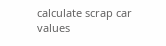calculate scrap car values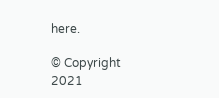here.

© Copyright 2021